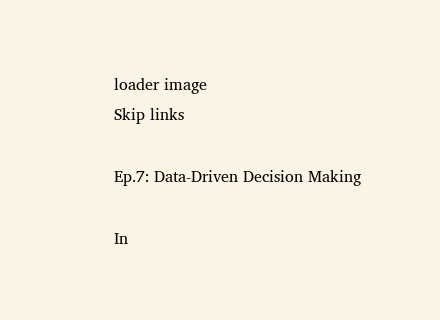loader image
Skip links

Ep.7: Data-Driven Decision Making

In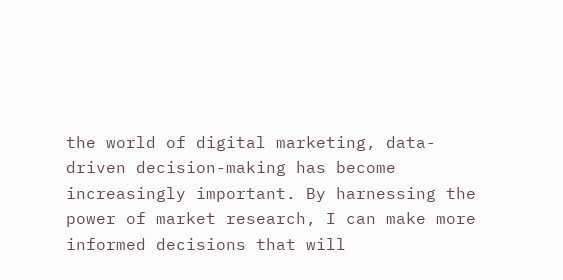the world of digital marketing, data-driven decision-making has become increasingly important. By harnessing the power of market research, I can make more informed decisions that will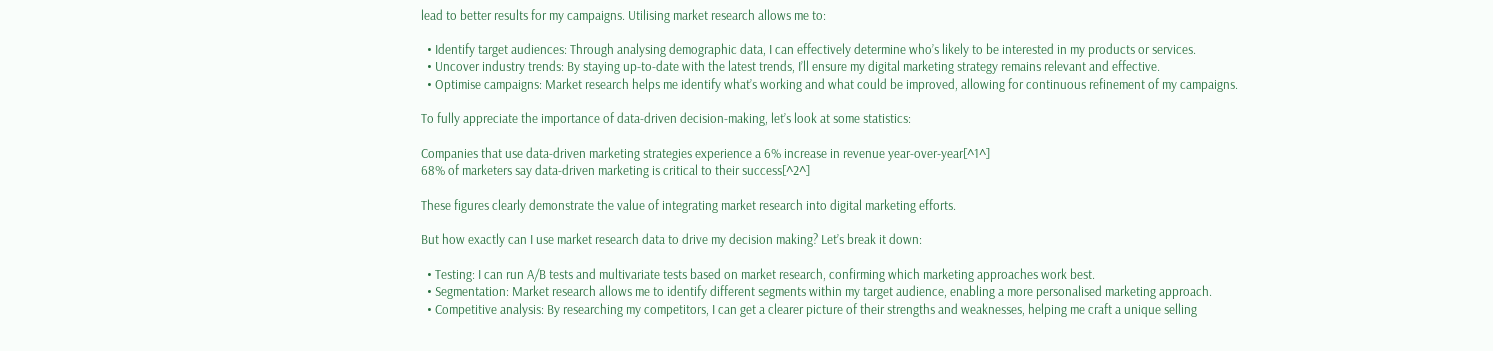lead to better results for my campaigns. Utilising market research allows me to:

  • Identify target audiences: Through analysing demographic data, I can effectively determine who’s likely to be interested in my products or services.
  • Uncover industry trends: By staying up-to-date with the latest trends, I’ll ensure my digital marketing strategy remains relevant and effective.
  • Optimise campaigns: Market research helps me identify what’s working and what could be improved, allowing for continuous refinement of my campaigns.

To fully appreciate the importance of data-driven decision-making, let’s look at some statistics:

Companies that use data-driven marketing strategies experience a 6% increase in revenue year-over-year[^1^]
68% of marketers say data-driven marketing is critical to their success[^2^]

These figures clearly demonstrate the value of integrating market research into digital marketing efforts.

But how exactly can I use market research data to drive my decision making? Let’s break it down:

  • Testing: I can run A/B tests and multivariate tests based on market research, confirming which marketing approaches work best.
  • Segmentation: Market research allows me to identify different segments within my target audience, enabling a more personalised marketing approach.
  • Competitive analysis: By researching my competitors, I can get a clearer picture of their strengths and weaknesses, helping me craft a unique selling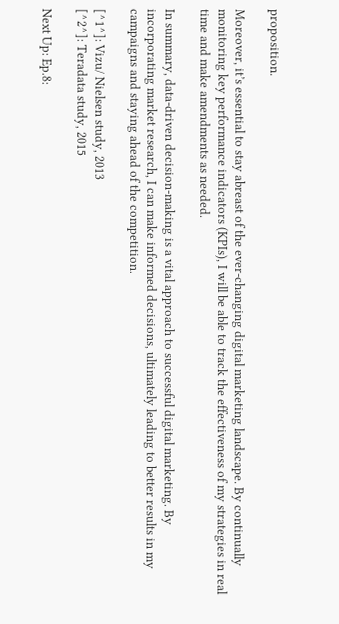proposition.

Moreover, it’s essential to stay abreast of the ever-changing digital marketing landscape. By continually monitoring key performance indicators (KPIs), I will be able to track the effectiveness of my strategies in real time and make amendments as needed.

In summary, data-driven decision-making is a vital approach to successful digital marketing. By incorporating market research, I can make informed decisions, ultimately leading to better results in my campaigns and staying ahead of the competition.

[^1^]: Vizu/ Nielsen study, 2013
[^2^]: Teradata study, 2015

Next Up: Ep.8: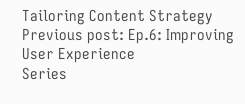Tailoring Content Strategy
Previous post: Ep.6: Improving User Experience
Series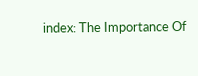index: The Importance Of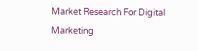Market Research For Digital Marketing